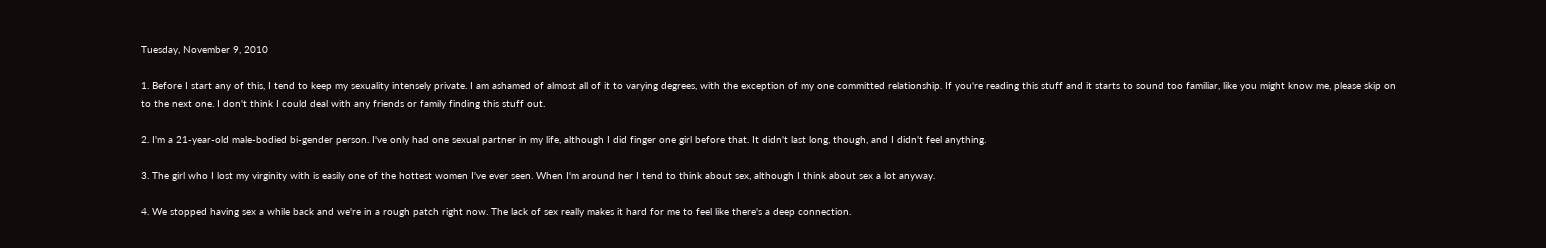Tuesday, November 9, 2010

1. Before I start any of this, I tend to keep my sexuality intensely private. I am ashamed of almost all of it to varying degrees, with the exception of my one committed relationship. If you're reading this stuff and it starts to sound too familiar, like you might know me, please skip on to the next one. I don't think I could deal with any friends or family finding this stuff out.

2. I'm a 21-year-old male-bodied bi-gender person. I've only had one sexual partner in my life, although I did finger one girl before that. It didn't last long, though, and I didn't feel anything.

3. The girl who I lost my virginity with is easily one of the hottest women I've ever seen. When I'm around her I tend to think about sex, although I think about sex a lot anyway.

4. We stopped having sex a while back and we're in a rough patch right now. The lack of sex really makes it hard for me to feel like there's a deep connection.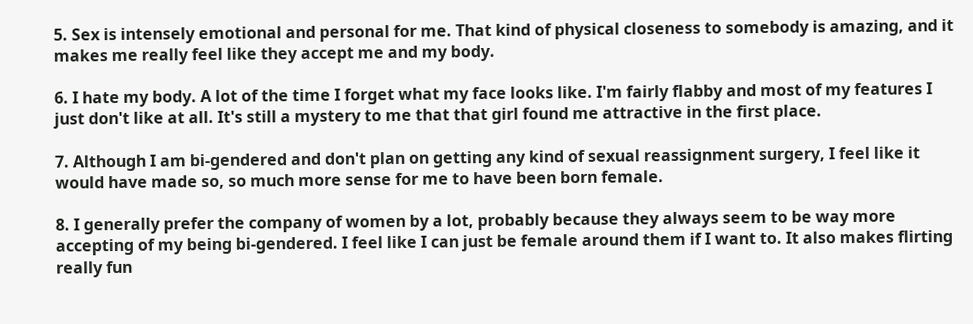5. Sex is intensely emotional and personal for me. That kind of physical closeness to somebody is amazing, and it makes me really feel like they accept me and my body.

6. I hate my body. A lot of the time I forget what my face looks like. I'm fairly flabby and most of my features I just don't like at all. It's still a mystery to me that that girl found me attractive in the first place.

7. Although I am bi-gendered and don't plan on getting any kind of sexual reassignment surgery, I feel like it would have made so, so much more sense for me to have been born female.

8. I generally prefer the company of women by a lot, probably because they always seem to be way more accepting of my being bi-gendered. I feel like I can just be female around them if I want to. It also makes flirting really fun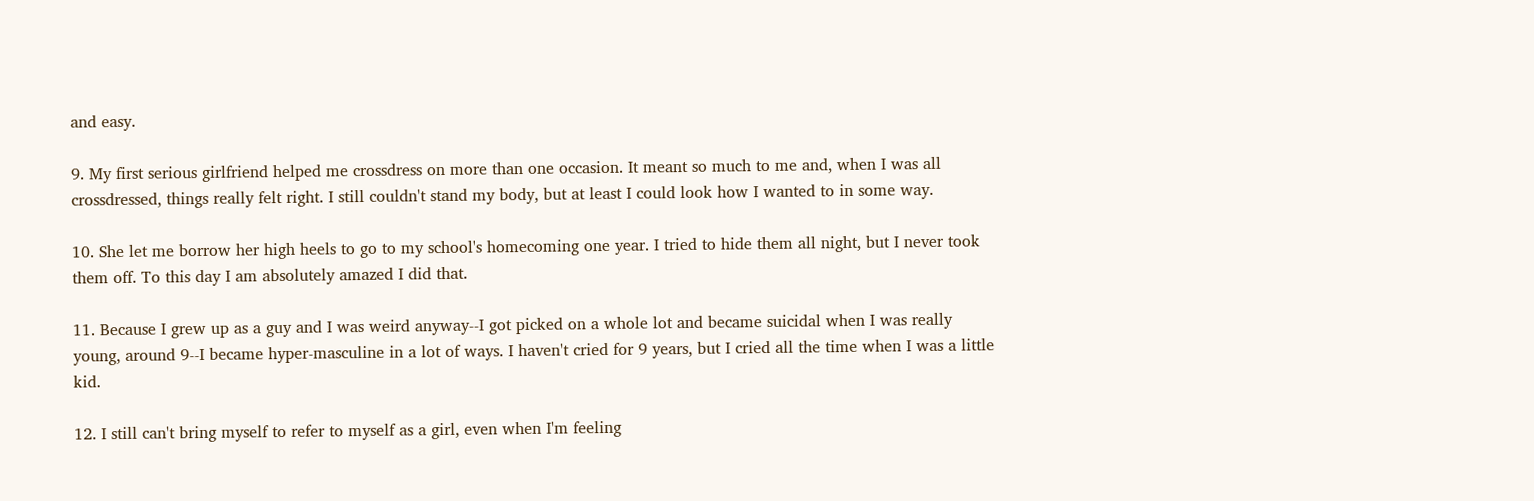and easy.

9. My first serious girlfriend helped me crossdress on more than one occasion. It meant so much to me and, when I was all crossdressed, things really felt right. I still couldn't stand my body, but at least I could look how I wanted to in some way.

10. She let me borrow her high heels to go to my school's homecoming one year. I tried to hide them all night, but I never took them off. To this day I am absolutely amazed I did that.

11. Because I grew up as a guy and I was weird anyway--I got picked on a whole lot and became suicidal when I was really young, around 9--I became hyper-masculine in a lot of ways. I haven't cried for 9 years, but I cried all the time when I was a little kid.

12. I still can't bring myself to refer to myself as a girl, even when I'm feeling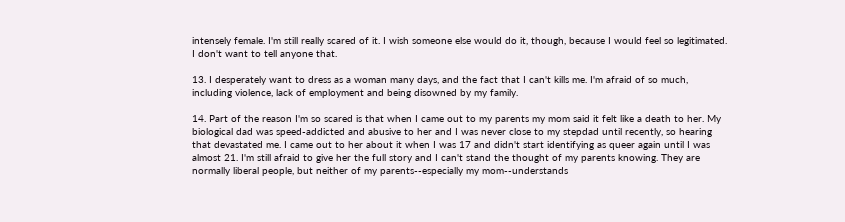intensely female. I'm still really scared of it. I wish someone else would do it, though, because I would feel so legitimated. I don't want to tell anyone that.

13. I desperately want to dress as a woman many days, and the fact that I can't kills me. I'm afraid of so much, including violence, lack of employment and being disowned by my family.

14. Part of the reason I'm so scared is that when I came out to my parents my mom said it felt like a death to her. My biological dad was speed-addicted and abusive to her and I was never close to my stepdad until recently, so hearing that devastated me. I came out to her about it when I was 17 and didn't start identifying as queer again until I was almost 21. I'm still afraid to give her the full story and I can't stand the thought of my parents knowing. They are normally liberal people, but neither of my parents--especially my mom--understands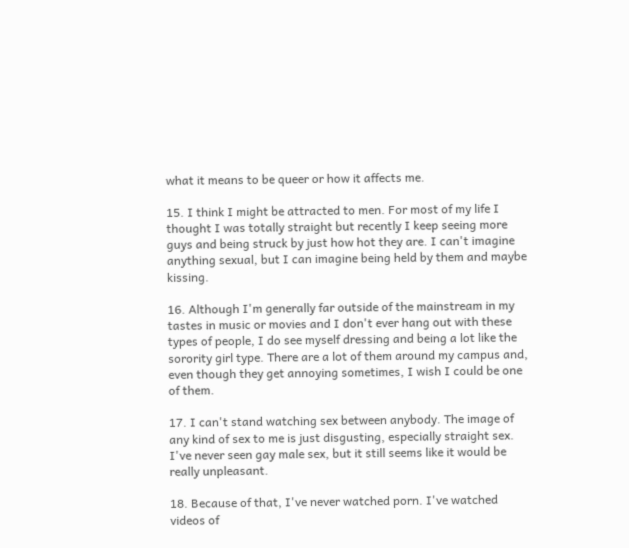what it means to be queer or how it affects me.

15. I think I might be attracted to men. For most of my life I thought I was totally straight but recently I keep seeing more guys and being struck by just how hot they are. I can't imagine anything sexual, but I can imagine being held by them and maybe kissing.

16. Although I'm generally far outside of the mainstream in my tastes in music or movies and I don't ever hang out with these types of people, I do see myself dressing and being a lot like the sorority girl type. There are a lot of them around my campus and, even though they get annoying sometimes, I wish I could be one of them.

17. I can't stand watching sex between anybody. The image of any kind of sex to me is just disgusting, especially straight sex. I've never seen gay male sex, but it still seems like it would be really unpleasant.

18. Because of that, I've never watched porn. I've watched videos of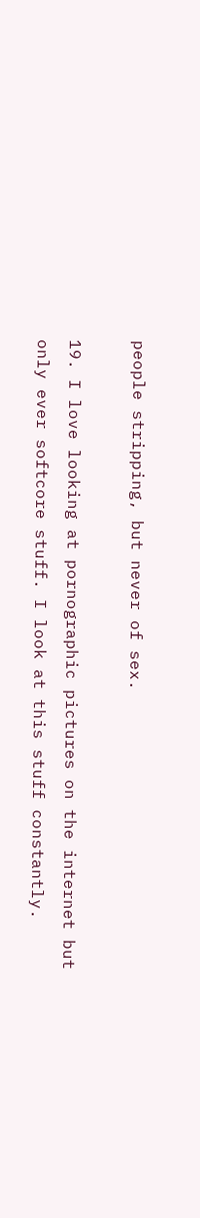people stripping, but never of sex.

19. I love looking at pornographic pictures on the internet but only ever softcore stuff. I look at this stuff constantly.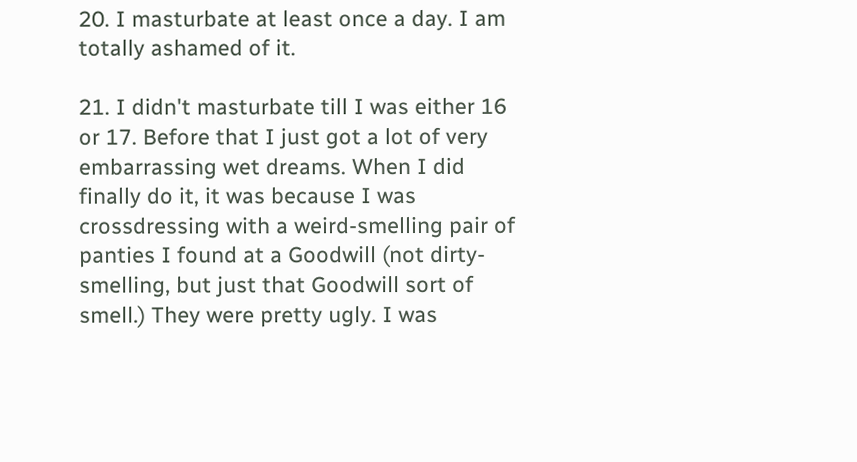20. I masturbate at least once a day. I am totally ashamed of it.

21. I didn't masturbate till I was either 16 or 17. Before that I just got a lot of very embarrassing wet dreams. When I did finally do it, it was because I was crossdressing with a weird-smelling pair of panties I found at a Goodwill (not dirty-smelling, but just that Goodwill sort of smell.) They were pretty ugly. I was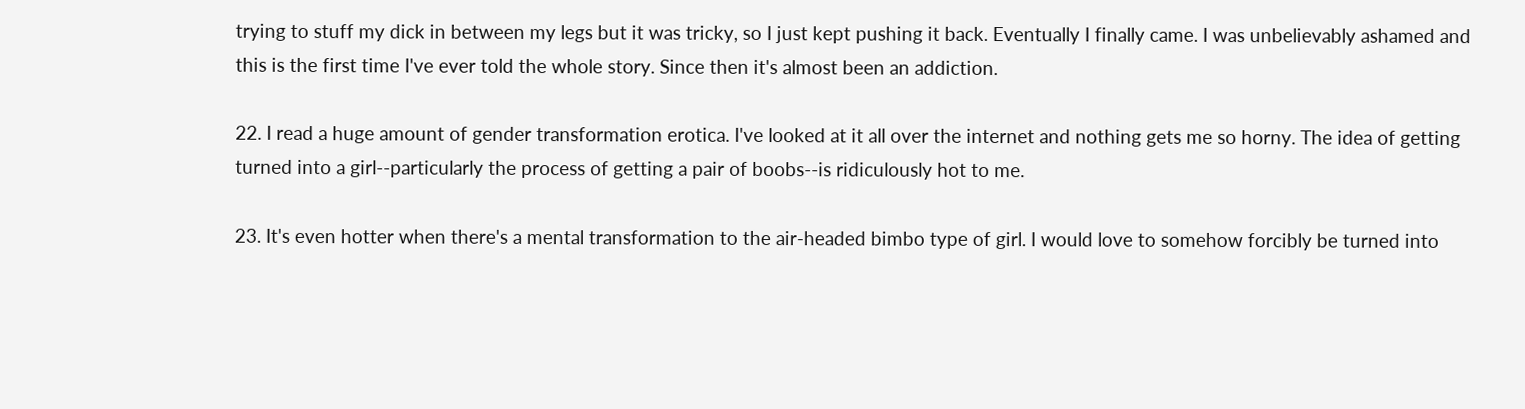trying to stuff my dick in between my legs but it was tricky, so I just kept pushing it back. Eventually I finally came. I was unbelievably ashamed and this is the first time I've ever told the whole story. Since then it's almost been an addiction.

22. I read a huge amount of gender transformation erotica. I've looked at it all over the internet and nothing gets me so horny. The idea of getting turned into a girl--particularly the process of getting a pair of boobs--is ridiculously hot to me.

23. It's even hotter when there's a mental transformation to the air-headed bimbo type of girl. I would love to somehow forcibly be turned into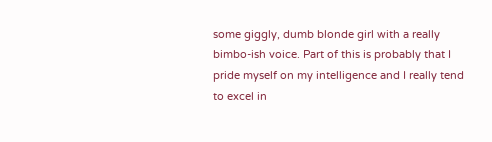some giggly, dumb blonde girl with a really bimbo-ish voice. Part of this is probably that I pride myself on my intelligence and I really tend to excel in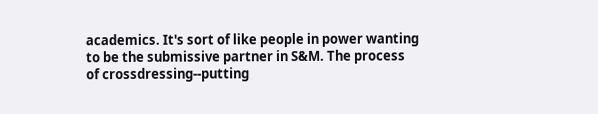academics. It's sort of like people in power wanting to be the submissive partner in S&M. The process of crossdressing--putting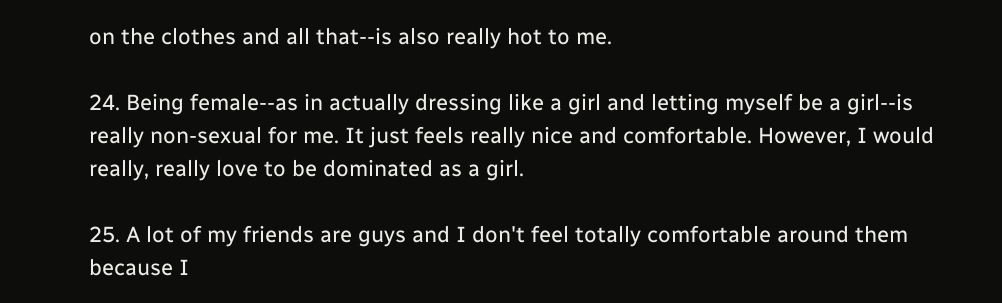on the clothes and all that--is also really hot to me.

24. Being female--as in actually dressing like a girl and letting myself be a girl--is really non-sexual for me. It just feels really nice and comfortable. However, I would really, really love to be dominated as a girl.

25. A lot of my friends are guys and I don't feel totally comfortable around them because I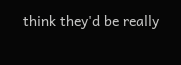think they'd be really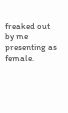freaked out by me presenting as female.